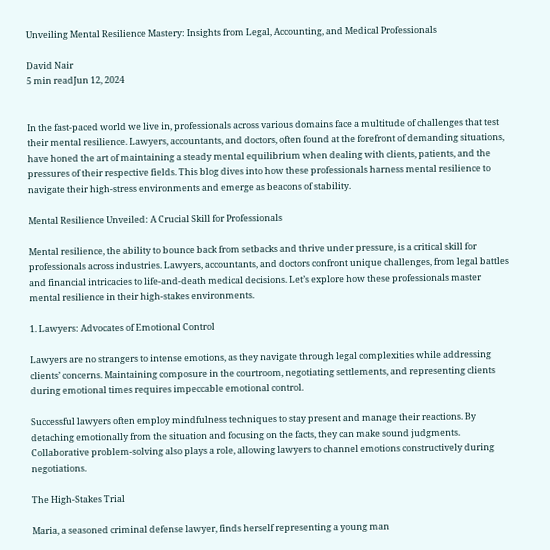Unveiling Mental Resilience Mastery: Insights from Legal, Accounting, and Medical Professionals

David Nair
5 min readJun 12, 2024


In the fast-paced world we live in, professionals across various domains face a multitude of challenges that test their mental resilience. Lawyers, accountants, and doctors, often found at the forefront of demanding situations, have honed the art of maintaining a steady mental equilibrium when dealing with clients, patients, and the pressures of their respective fields. This blog dives into how these professionals harness mental resilience to navigate their high-stress environments and emerge as beacons of stability.

Mental Resilience Unveiled: A Crucial Skill for Professionals

Mental resilience, the ability to bounce back from setbacks and thrive under pressure, is a critical skill for professionals across industries. Lawyers, accountants, and doctors confront unique challenges, from legal battles and financial intricacies to life-and-death medical decisions. Let’s explore how these professionals master mental resilience in their high-stakes environments.

1. Lawyers: Advocates of Emotional Control

Lawyers are no strangers to intense emotions, as they navigate through legal complexities while addressing clients’ concerns. Maintaining composure in the courtroom, negotiating settlements, and representing clients during emotional times requires impeccable emotional control.

Successful lawyers often employ mindfulness techniques to stay present and manage their reactions. By detaching emotionally from the situation and focusing on the facts, they can make sound judgments. Collaborative problem-solving also plays a role, allowing lawyers to channel emotions constructively during negotiations.

The High-Stakes Trial

Maria, a seasoned criminal defense lawyer, finds herself representing a young man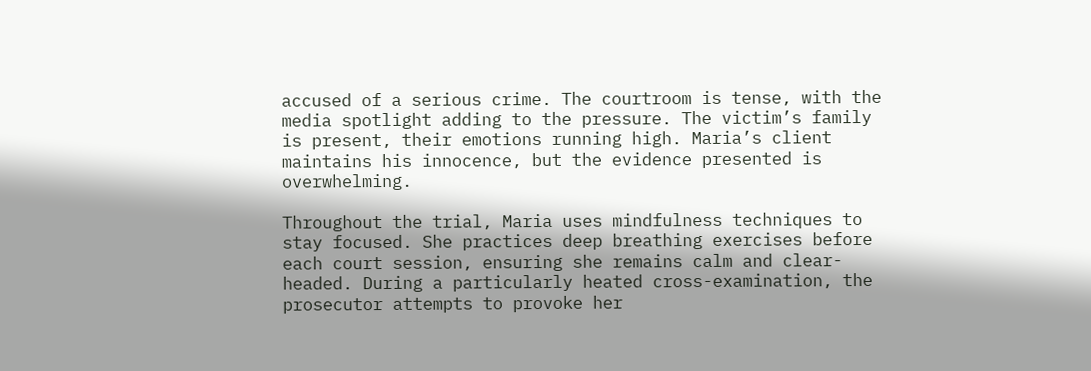accused of a serious crime. The courtroom is tense, with the media spotlight adding to the pressure. The victim’s family is present, their emotions running high. Maria’s client maintains his innocence, but the evidence presented is overwhelming.

Throughout the trial, Maria uses mindfulness techniques to stay focused. She practices deep breathing exercises before each court session, ensuring she remains calm and clear-headed. During a particularly heated cross-examination, the prosecutor attempts to provoke her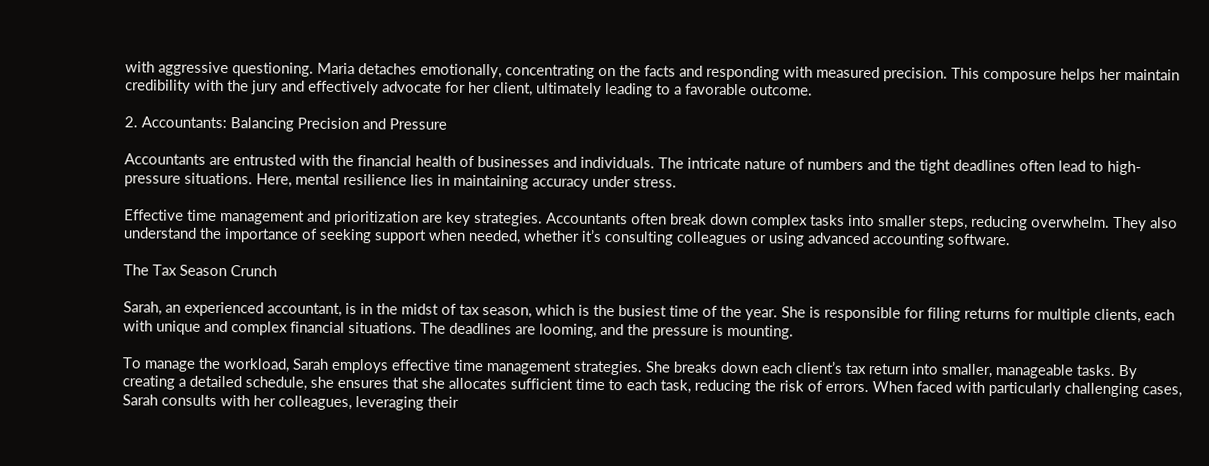with aggressive questioning. Maria detaches emotionally, concentrating on the facts and responding with measured precision. This composure helps her maintain credibility with the jury and effectively advocate for her client, ultimately leading to a favorable outcome.

2. Accountants: Balancing Precision and Pressure

Accountants are entrusted with the financial health of businesses and individuals. The intricate nature of numbers and the tight deadlines often lead to high-pressure situations. Here, mental resilience lies in maintaining accuracy under stress.

Effective time management and prioritization are key strategies. Accountants often break down complex tasks into smaller steps, reducing overwhelm. They also understand the importance of seeking support when needed, whether it’s consulting colleagues or using advanced accounting software.

The Tax Season Crunch

Sarah, an experienced accountant, is in the midst of tax season, which is the busiest time of the year. She is responsible for filing returns for multiple clients, each with unique and complex financial situations. The deadlines are looming, and the pressure is mounting.

To manage the workload, Sarah employs effective time management strategies. She breaks down each client’s tax return into smaller, manageable tasks. By creating a detailed schedule, she ensures that she allocates sufficient time to each task, reducing the risk of errors. When faced with particularly challenging cases, Sarah consults with her colleagues, leveraging their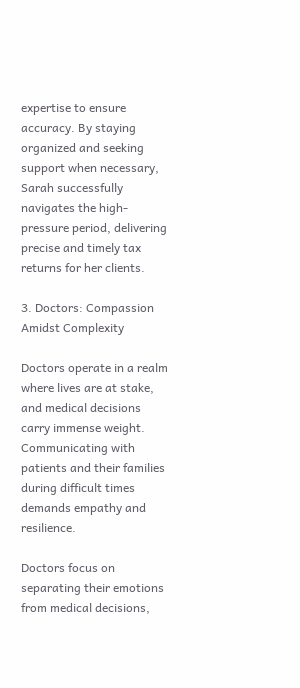expertise to ensure accuracy. By staying organized and seeking support when necessary, Sarah successfully navigates the high-pressure period, delivering precise and timely tax returns for her clients.

3. Doctors: Compassion Amidst Complexity

Doctors operate in a realm where lives are at stake, and medical decisions carry immense weight. Communicating with patients and their families during difficult times demands empathy and resilience.

Doctors focus on separating their emotions from medical decisions,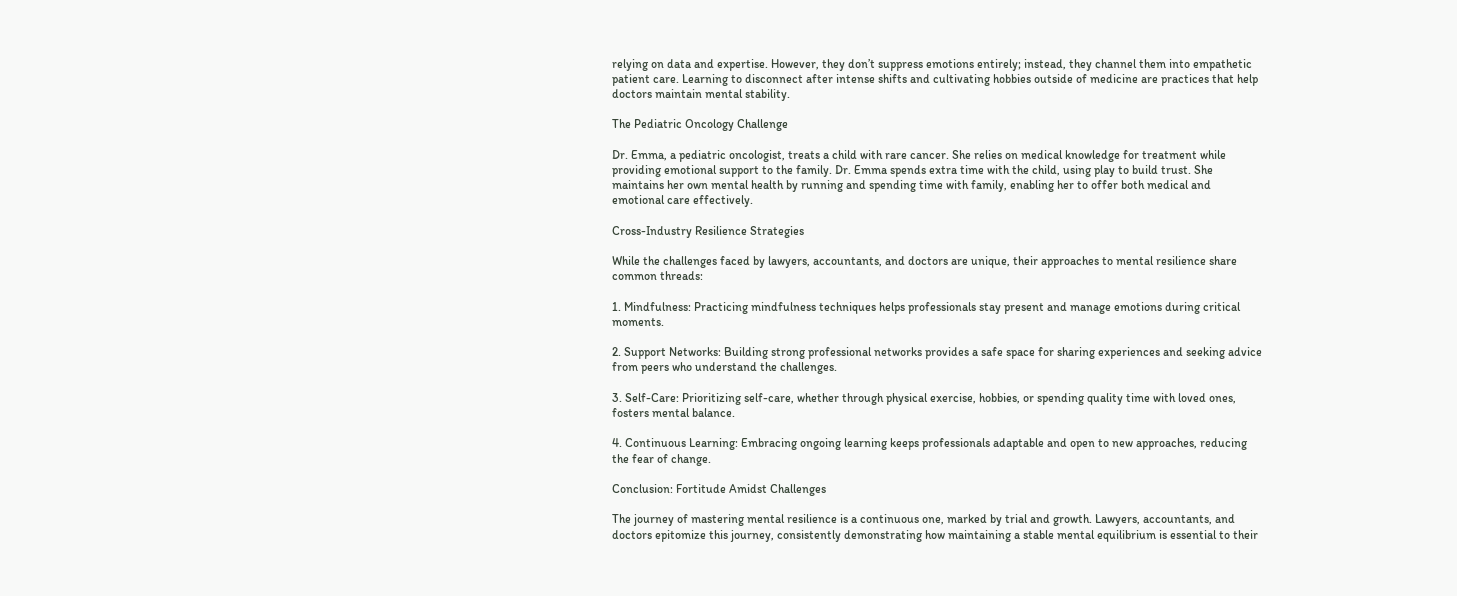relying on data and expertise. However, they don’t suppress emotions entirely; instead, they channel them into empathetic patient care. Learning to disconnect after intense shifts and cultivating hobbies outside of medicine are practices that help doctors maintain mental stability.

The Pediatric Oncology Challenge

Dr. Emma, a pediatric oncologist, treats a child with rare cancer. She relies on medical knowledge for treatment while providing emotional support to the family. Dr. Emma spends extra time with the child, using play to build trust. She maintains her own mental health by running and spending time with family, enabling her to offer both medical and emotional care effectively.

Cross-Industry Resilience Strategies

While the challenges faced by lawyers, accountants, and doctors are unique, their approaches to mental resilience share common threads:

1. Mindfulness: Practicing mindfulness techniques helps professionals stay present and manage emotions during critical moments.

2. Support Networks: Building strong professional networks provides a safe space for sharing experiences and seeking advice from peers who understand the challenges.

3. Self-Care: Prioritizing self-care, whether through physical exercise, hobbies, or spending quality time with loved ones, fosters mental balance.

4. Continuous Learning: Embracing ongoing learning keeps professionals adaptable and open to new approaches, reducing the fear of change.

Conclusion: Fortitude Amidst Challenges

The journey of mastering mental resilience is a continuous one, marked by trial and growth. Lawyers, accountants, and doctors epitomize this journey, consistently demonstrating how maintaining a stable mental equilibrium is essential to their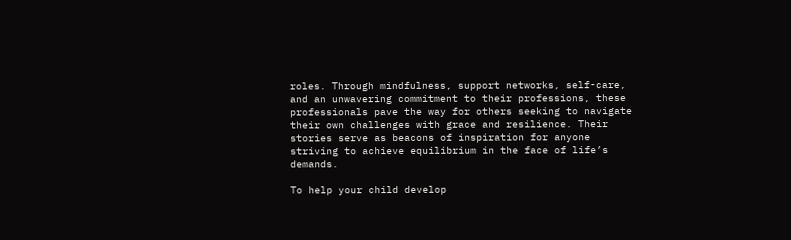roles. Through mindfulness, support networks, self-care, and an unwavering commitment to their professions, these professionals pave the way for others seeking to navigate their own challenges with grace and resilience. Their stories serve as beacons of inspiration for anyone striving to achieve equilibrium in the face of life’s demands.

To help your child develop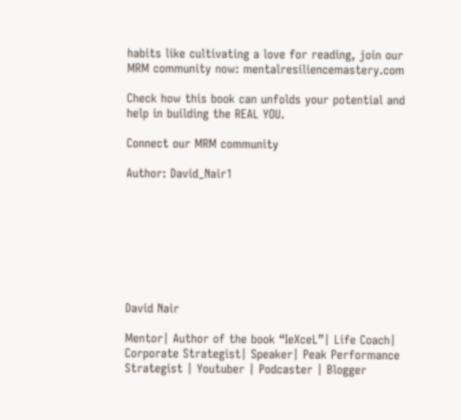habits like cultivating a love for reading, join our MRM community now: mentalresiliencemastery.com

Check how this book can unfolds your potential and help in building the REAL YOU.

Connect our MRM community

Author: David_Nair1








David Nair

Mentor| Author of the book “IeXceL”| Life Coach| Corporate Strategist| Speaker| Peak Performance Strategist | Youtuber | Podcaster | Blogger